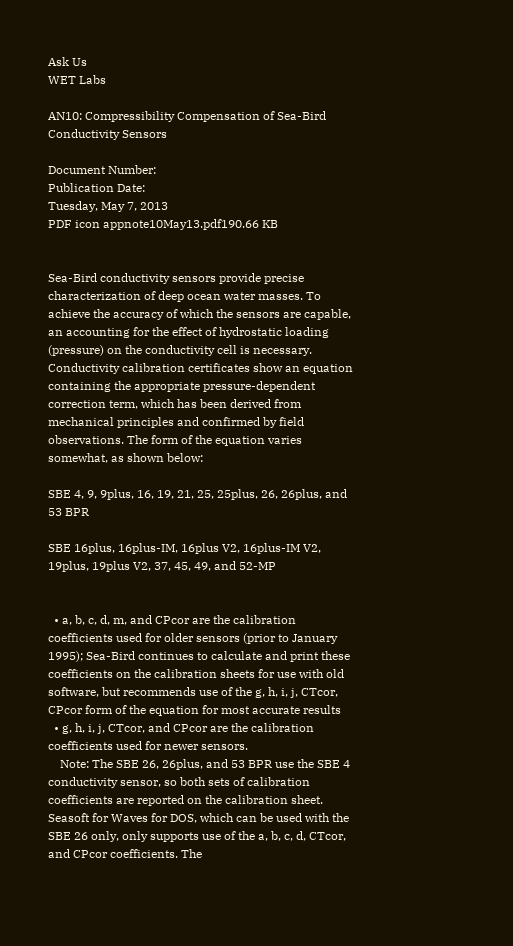Ask Us
WET Labs

AN10: Compressibility Compensation of Sea-Bird Conductivity Sensors

Document Number:
Publication Date:
Tuesday, May 7, 2013
PDF icon appnote10May13.pdf190.66 KB


Sea-Bird conductivity sensors provide precise characterization of deep ocean water masses. To achieve the accuracy of which the sensors are capable, an accounting for the effect of hydrostatic loading (pressure) on the conductivity cell is necessary. Conductivity calibration certificates show an equation containing the appropriate pressure-dependent correction term, which has been derived from mechanical principles and confirmed by field observations. The form of the equation varies somewhat, as shown below:

SBE 4, 9, 9plus, 16, 19, 21, 25, 25plus, 26, 26plus, and 53 BPR

SBE 16plus, 16plus-IM, 16plus V2, 16plus-IM V2, 19plus, 19plus V2, 37, 45, 49, and 52-MP


  • a, b, c, d, m, and CPcor are the calibration coefficients used for older sensors (prior to January 1995); Sea-Bird continues to calculate and print these coefficients on the calibration sheets for use with old software, but recommends use of the g, h, i, j, CTcor, CPcor form of the equation for most accurate results
  • g, h, i, j, CTcor, and CPcor are the calibration coefficients used for newer sensors.
    Note: The SBE 26, 26plus, and 53 BPR use the SBE 4 conductivity sensor, so both sets of calibration coefficients are reported on the calibration sheet. Seasoft for Waves for DOS, which can be used with the SBE 26 only, only supports use of the a, b, c, d, CTcor, and CPcor coefficients. The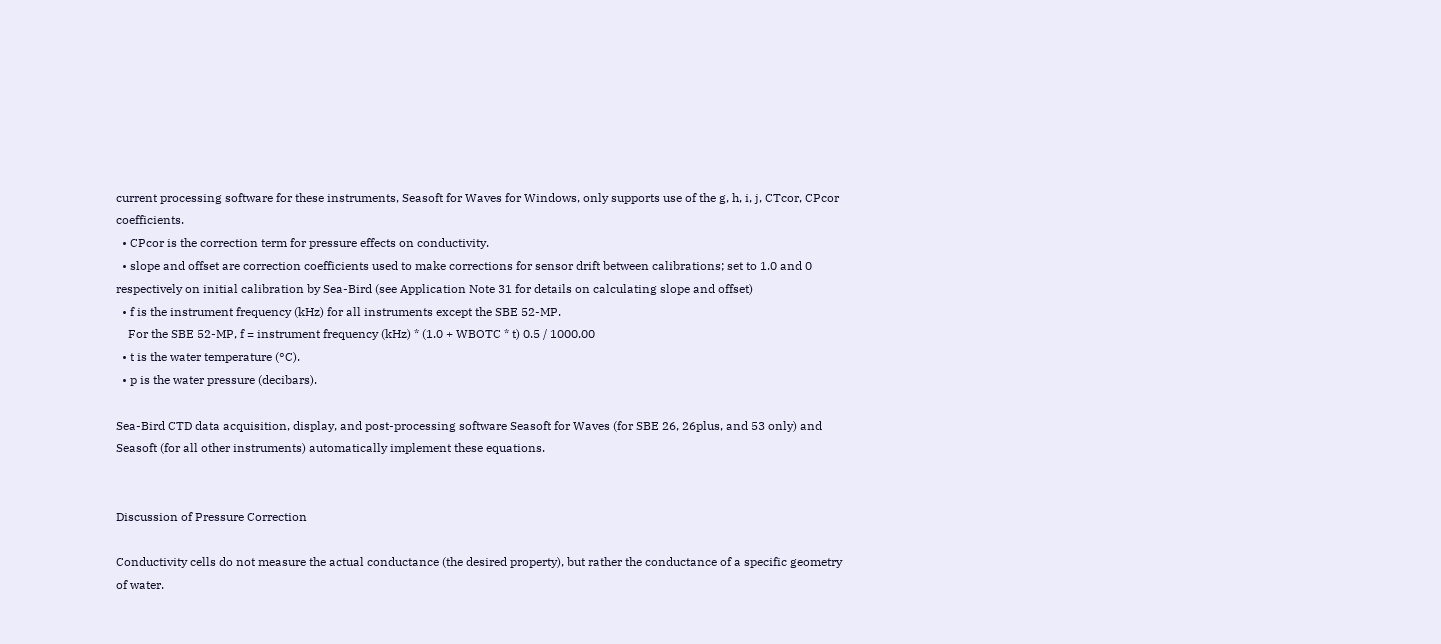current processing software for these instruments, Seasoft for Waves for Windows, only supports use of the g, h, i, j, CTcor, CPcor coefficients.
  • CPcor is the correction term for pressure effects on conductivity.
  • slope and offset are correction coefficients used to make corrections for sensor drift between calibrations; set to 1.0 and 0 respectively on initial calibration by Sea-Bird (see Application Note 31 for details on calculating slope and offset)
  • f is the instrument frequency (kHz) for all instruments except the SBE 52-MP.
    For the SBE 52-MP, f = instrument frequency (kHz) * (1.0 + WBOTC * t) 0.5 / 1000.00
  • t is the water temperature (°C).
  • p is the water pressure (decibars).

Sea-Bird CTD data acquisition, display, and post-processing software Seasoft for Waves (for SBE 26, 26plus, and 53 only) and Seasoft (for all other instruments) automatically implement these equations.


Discussion of Pressure Correction

Conductivity cells do not measure the actual conductance (the desired property), but rather the conductance of a specific geometry of water.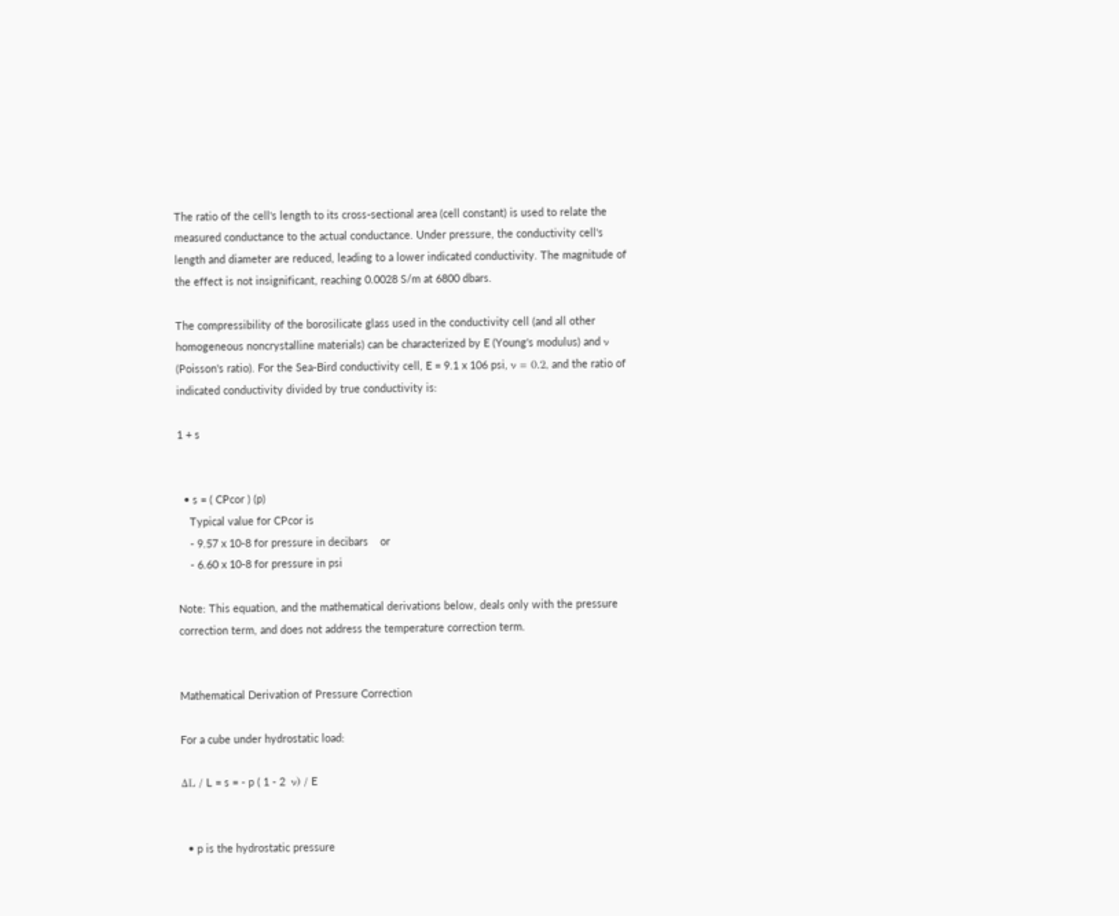The ratio of the cell's length to its cross-sectional area (cell constant) is used to relate the measured conductance to the actual conductance. Under pressure, the conductivity cell's length and diameter are reduced, leading to a lower indicated conductivity. The magnitude of the effect is not insignificant, reaching 0.0028 S/m at 6800 dbars.

The compressibility of the borosilicate glass used in the conductivity cell (and all other homogeneous noncrystalline materials) can be characterized by E (Young's modulus) and ν (Poisson's ratio). For the Sea-Bird conductivity cell, E = 9.1 x 106 psi, ν = 0.2, and the ratio of indicated conductivity divided by true conductivity is:

1 + s


  • s = ( CPcor ) (p)
    Typical value for CPcor is
    - 9.57 x 10-8 for pressure in decibars    or
    - 6.60 x 10-8 for pressure in psi

Note: This equation, and the mathematical derivations below, deals only with the pressure correction term, and does not address the temperature correction term.


Mathematical Derivation of Pressure Correction

For a cube under hydrostatic load:

ΔL / L = s = - p ( 1 - 2  ν) / E


  • p is the hydrostatic pressure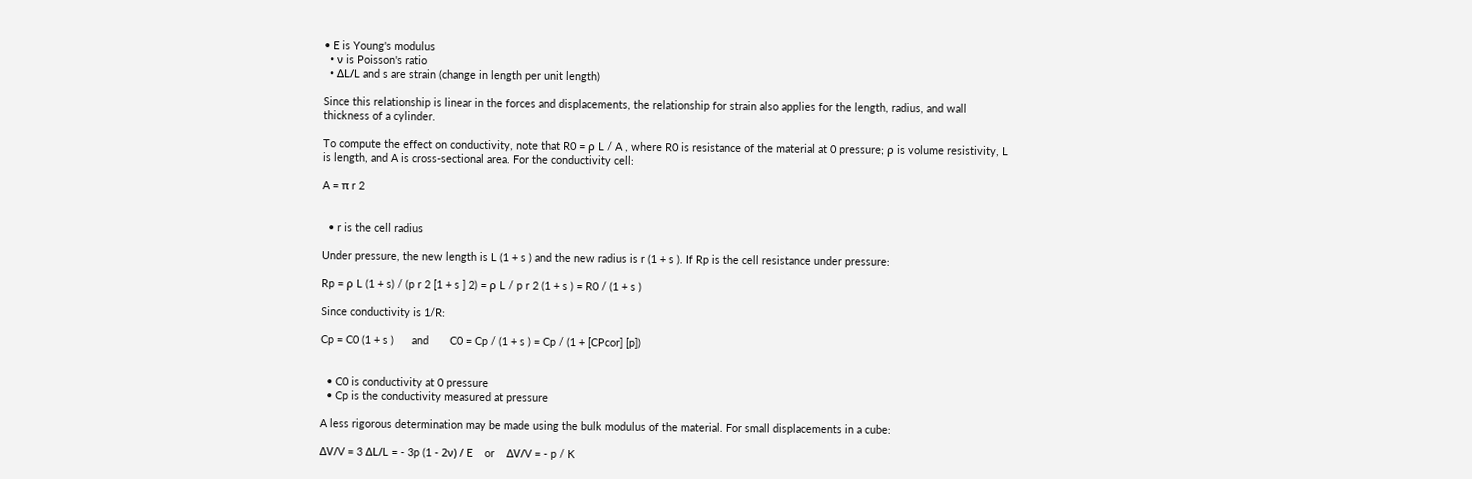• E is Young's modulus
  • ν is Poisson's ratio
  • ΔL/L and s are strain (change in length per unit length)

Since this relationship is linear in the forces and displacements, the relationship for strain also applies for the length, radius, and wall thickness of a cylinder.

To compute the effect on conductivity, note that R0 = ρ L / A , where R0 is resistance of the material at 0 pressure; ρ is volume resistivity, L is length, and A is cross-sectional area. For the conductivity cell:

A = π r 2


  • r is the cell radius

Under pressure, the new length is L (1 + s ) and the new radius is r (1 + s ). If Rp is the cell resistance under pressure:

Rp = ρ L (1 + s) / (p r 2 [1 + s ] 2) = ρ L / p r 2 (1 + s ) = R0 / (1 + s )

Since conductivity is 1/R:

Cp = C0 (1 + s )      and       C0 = Cp / (1 + s ) = Cp / (1 + [CPcor] [p])


  • C0 is conductivity at 0 pressure
  • Cp is the conductivity measured at pressure

A less rigorous determination may be made using the bulk modulus of the material. For small displacements in a cube:

ΔV/V = 3 ΔL/L = - 3p (1 - 2ν) / E    or    ΔV/V = - p / K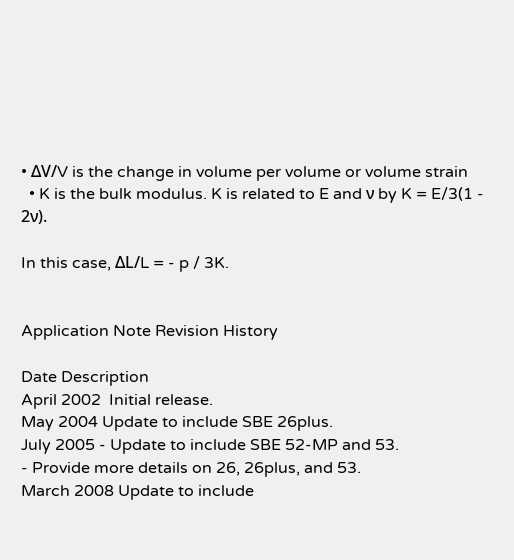• ΔV/V is the change in volume per volume or volume strain
  • K is the bulk modulus. K is related to E and ν by K = E/3(1 - 2ν).

In this case, ΔL/L = - p / 3K.


Application Note Revision History

Date Description
April 2002  Initial release.
May 2004 Update to include SBE 26plus.
July 2005 - Update to include SBE 52-MP and 53.
- Provide more details on 26, 26plus, and 53.
March 2008 Update to include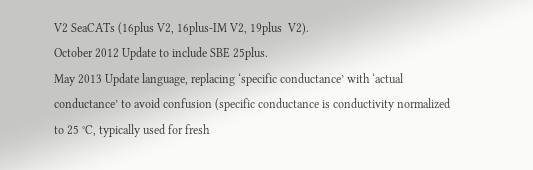V2 SeaCATs (16plus V2, 16plus-IM V2, 19plus  V2).
October 2012 Update to include SBE 25plus.
May 2013 Update language, replacing ‘specific conductance’ with ‘actual conductance’ to avoid confusion (specific conductance is conductivity normalized to 25 °C, typically used for fresh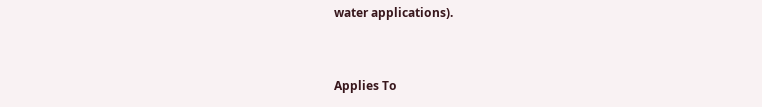water applications).


Applies To